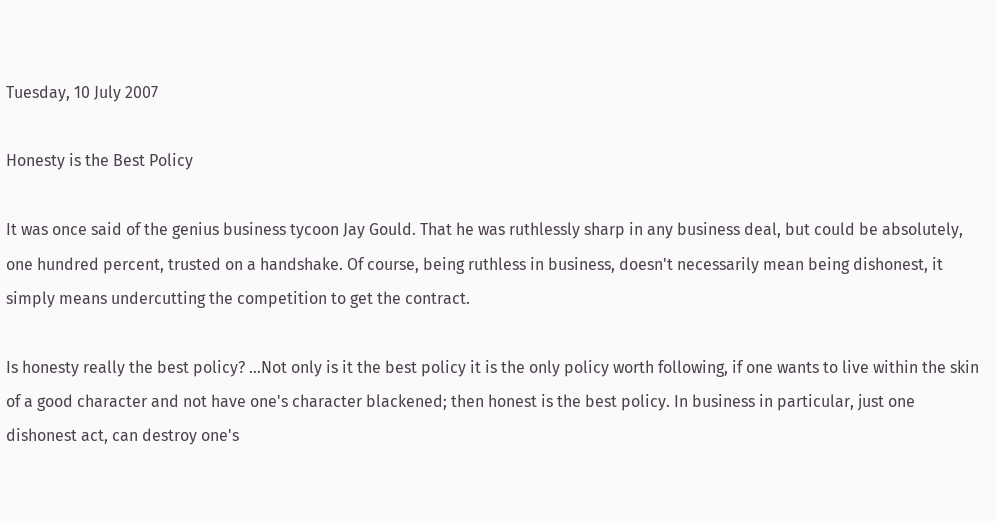Tuesday, 10 July 2007

Honesty is the Best Policy

It was once said of the genius business tycoon Jay Gould. That he was ruthlessly sharp in any business deal, but could be absolutely, one hundred percent, trusted on a handshake. Of course, being ruthless in business, doesn't necessarily mean being dishonest, it simply means undercutting the competition to get the contract.

Is honesty really the best policy? ...Not only is it the best policy it is the only policy worth following, if one wants to live within the skin of a good character and not have one's character blackened; then honest is the best policy. In business in particular, just one dishonest act, can destroy one's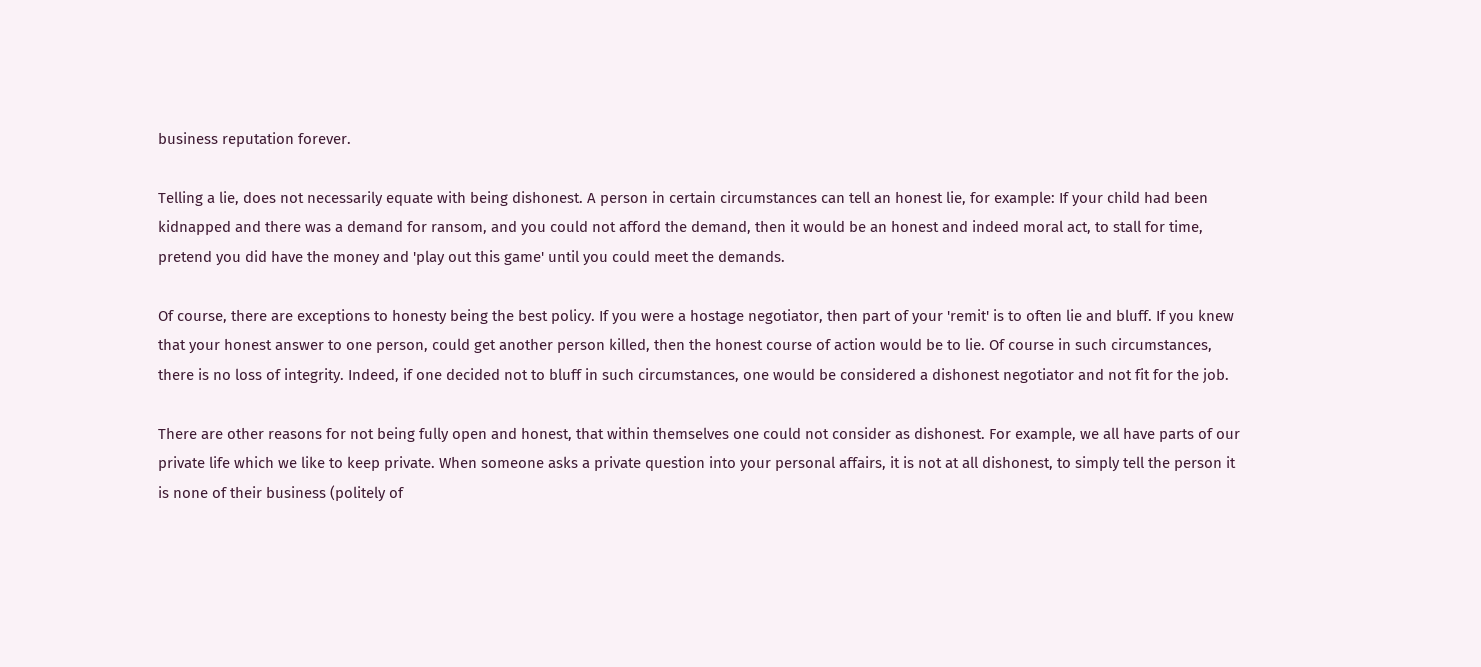business reputation forever.

Telling a lie, does not necessarily equate with being dishonest. A person in certain circumstances can tell an honest lie, for example: If your child had been kidnapped and there was a demand for ransom, and you could not afford the demand, then it would be an honest and indeed moral act, to stall for time, pretend you did have the money and 'play out this game' until you could meet the demands.

Of course, there are exceptions to honesty being the best policy. If you were a hostage negotiator, then part of your 'remit' is to often lie and bluff. If you knew that your honest answer to one person, could get another person killed, then the honest course of action would be to lie. Of course in such circumstances, there is no loss of integrity. Indeed, if one decided not to bluff in such circumstances, one would be considered a dishonest negotiator and not fit for the job.

There are other reasons for not being fully open and honest, that within themselves one could not consider as dishonest. For example, we all have parts of our private life which we like to keep private. When someone asks a private question into your personal affairs, it is not at all dishonest, to simply tell the person it is none of their business (politely of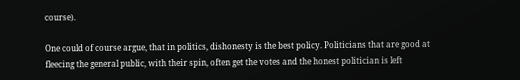course).

One could of course argue, that in politics, dishonesty is the best policy. Politicians that are good at fleecing the general public, with their spin, often get the votes and the honest politician is left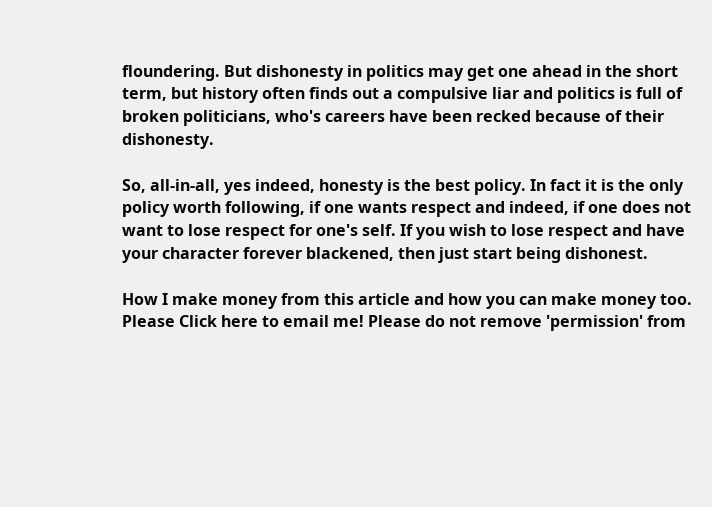floundering. But dishonesty in politics may get one ahead in the short term, but history often finds out a compulsive liar and politics is full of broken politicians, who's careers have been recked because of their dishonesty.

So, all-in-all, yes indeed, honesty is the best policy. In fact it is the only policy worth following, if one wants respect and indeed, if one does not want to lose respect for one's self. If you wish to lose respect and have your character forever blackened, then just start being dishonest.

How I make money from this article and how you can make money too. Please Click here to email me! Please do not remove 'permission' from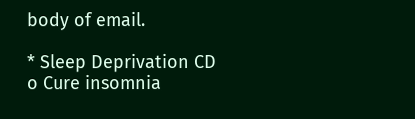body of email.

* Sleep Deprivation CD
o Cure insomnia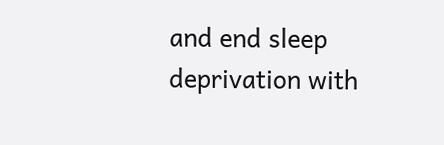and end sleep deprivation with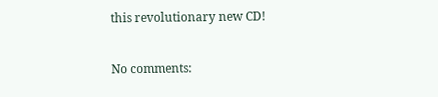this revolutionary new CD!

No comments: